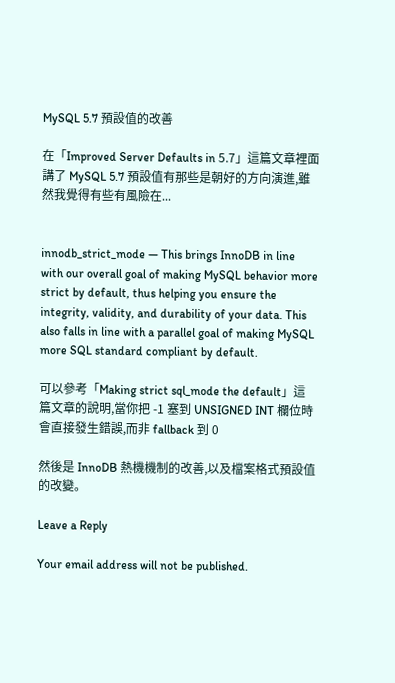MySQL 5.7 預設值的改善

在「Improved Server Defaults in 5.7」這篇文章裡面講了 MySQL 5.7 預設值有那些是朝好的方向演進,雖然我覺得有些有風險在...


innodb_strict_mode — This brings InnoDB in line with our overall goal of making MySQL behavior more strict by default, thus helping you ensure the integrity, validity, and durability of your data. This also falls in line with a parallel goal of making MySQL more SQL standard compliant by default.

可以參考「Making strict sql_mode the default」這篇文章的說明,當你把 -1 塞到 UNSIGNED INT 欄位時會直接發生錯誤,而非 fallback 到 0

然後是 InnoDB 熱機機制的改善,以及檔案格式預設值的改變。

Leave a Reply

Your email address will not be published.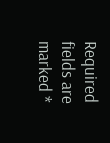Required fields are marked *